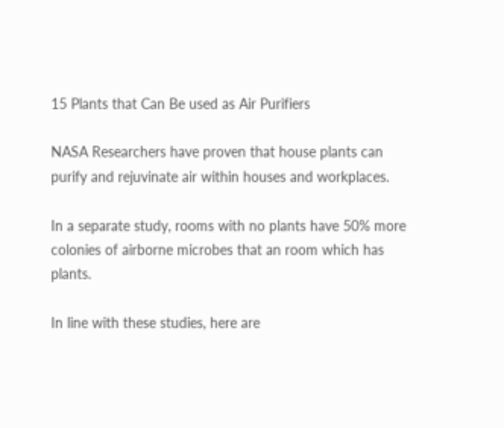15 Plants that Can Be used as Air Purifiers

NASA Researchers have proven that house plants can purify and rejuvinate air within houses and workplaces.

In a separate study, rooms with no plants have 50% more colonies of airborne microbes that an room which has plants.

In line with these studies, here are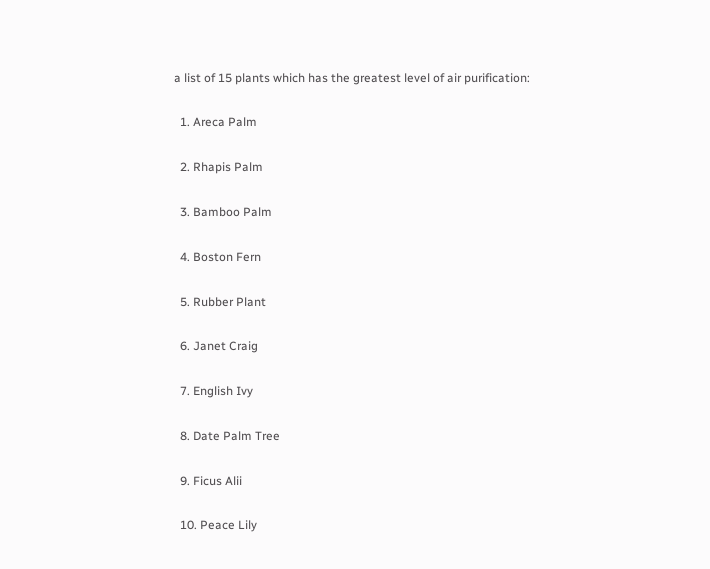a list of 15 plants which has the greatest level of air purification:

  1. Areca Palm

  2. Rhapis Palm

  3. Bamboo Palm

  4. Boston Fern

  5. Rubber Plant

  6. Janet Craig

  7. English Ivy

  8. Date Palm Tree

  9. Ficus Alii

  10. Peace Lily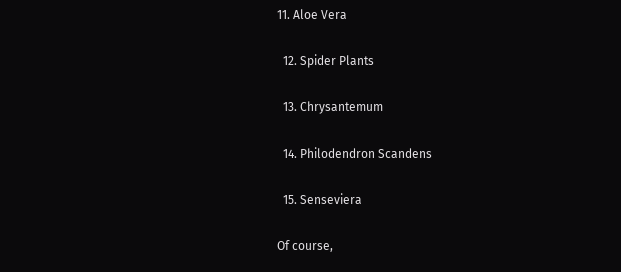11. Aloe Vera

  12. Spider Plants

  13. Chrysantemum

  14. Philodendron Scandens

  15. Senseviera

Of course,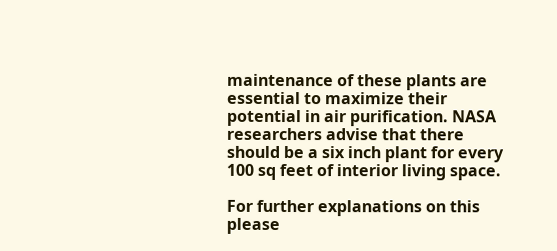maintenance of these plants are essential to maximize their potential in air purification. NASA researchers advise that there should be a six inch plant for every 100 sq feet of interior living space.

For further explanations on this please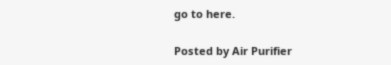go to here.

Posted by Air Purifier